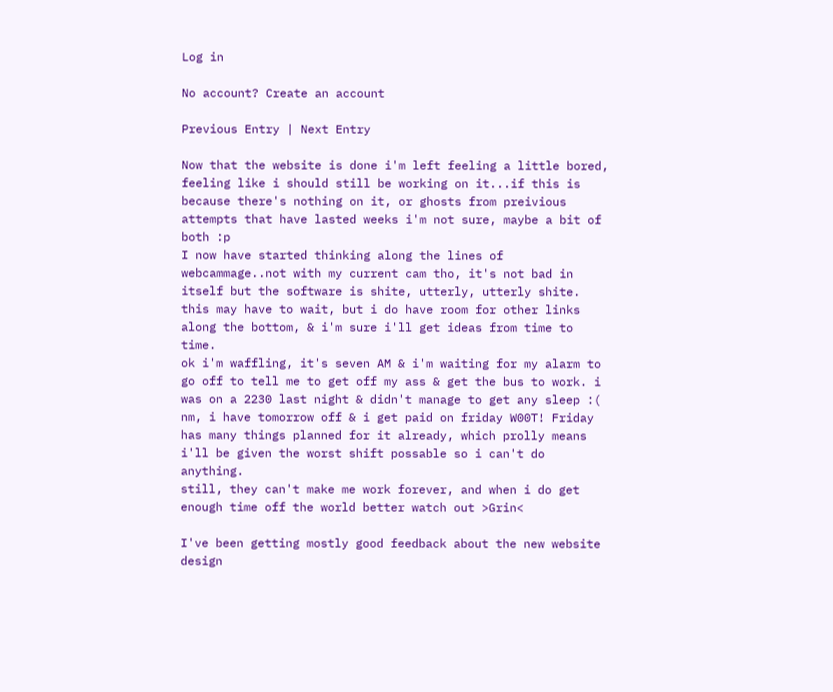Log in

No account? Create an account

Previous Entry | Next Entry

Now that the website is done i'm left feeling a little bored, feeling like i should still be working on it...if this is because there's nothing on it, or ghosts from preivious attempts that have lasted weeks i'm not sure, maybe a bit of both :p
I now have started thinking along the lines of webcammage..not with my current cam tho, it's not bad in itself but the software is shite, utterly, utterly shite. this may have to wait, but i do have room for other links along the bottom, & i'm sure i'll get ideas from time to time.
ok i'm waffling, it's seven AM & i'm waiting for my alarm to go off to tell me to get off my ass & get the bus to work. i was on a 2230 last night & didn't manage to get any sleep :( nm, i have tomorrow off & i get paid on friday W00T! Friday has many things planned for it already, which prolly means i'll be given the worst shift possable so i can't do anything.
still, they can't make me work forever, and when i do get enough time off the world better watch out >Grin<

I've been getting mostly good feedback about the new website design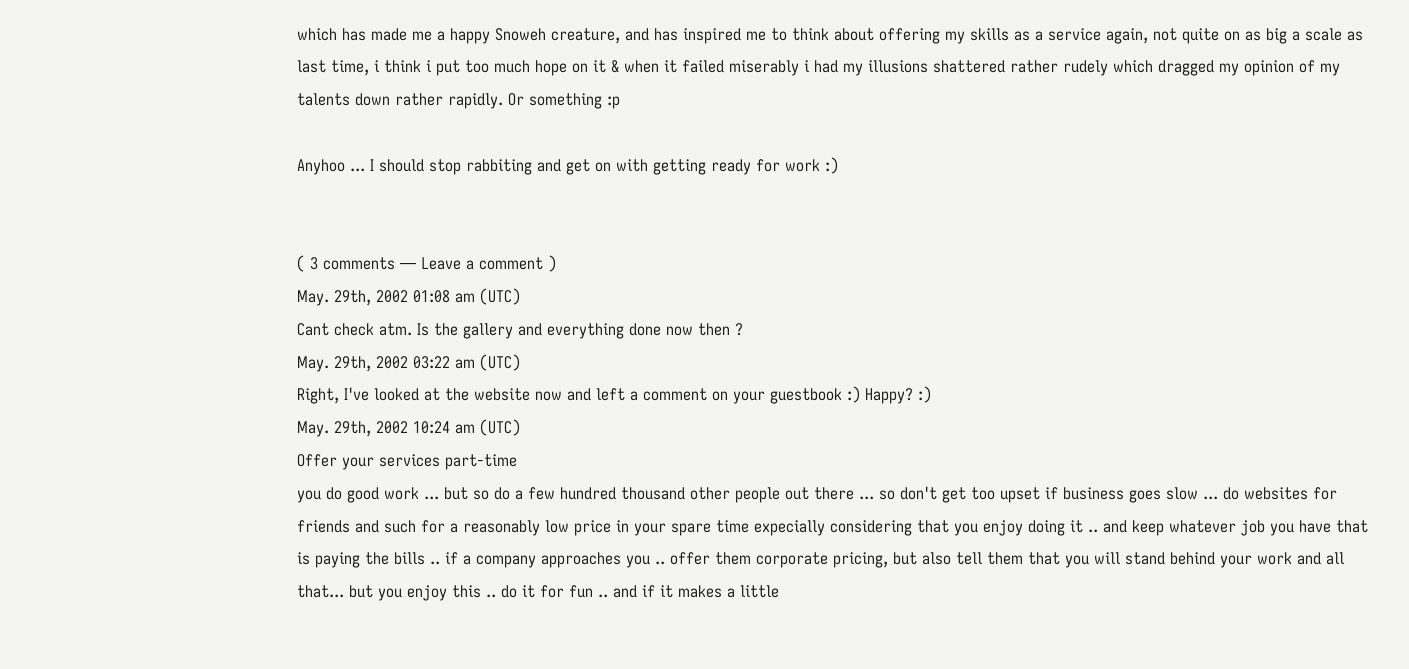which has made me a happy Snoweh creature, and has inspired me to think about offering my skills as a service again, not quite on as big a scale as last time, i think i put too much hope on it & when it failed miserably i had my illusions shattered rather rudely which dragged my opinion of my talents down rather rapidly. Or something :p

Anyhoo ... I should stop rabbiting and get on with getting ready for work :)


( 3 comments — Leave a comment )
May. 29th, 2002 01:08 am (UTC)
Cant check atm. Is the gallery and everything done now then ?
May. 29th, 2002 03:22 am (UTC)
Right, I've looked at the website now and left a comment on your guestbook :) Happy? :)
May. 29th, 2002 10:24 am (UTC)
Offer your services part-time
you do good work ... but so do a few hundred thousand other people out there ... so don't get too upset if business goes slow ... do websites for friends and such for a reasonably low price in your spare time expecially considering that you enjoy doing it .. and keep whatever job you have that is paying the bills .. if a company approaches you .. offer them corporate pricing, but also tell them that you will stand behind your work and all that... but you enjoy this .. do it for fun .. and if it makes a little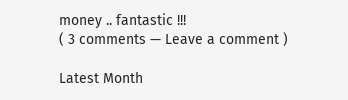money .. fantastic !!!
( 3 comments — Leave a comment )

Latest Month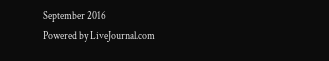September 2016
Powered by LiveJournal.com